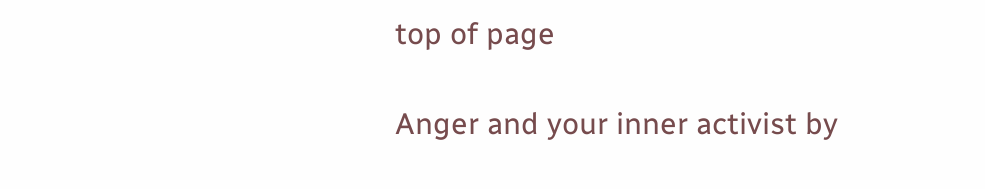top of page

Anger and your inner activist by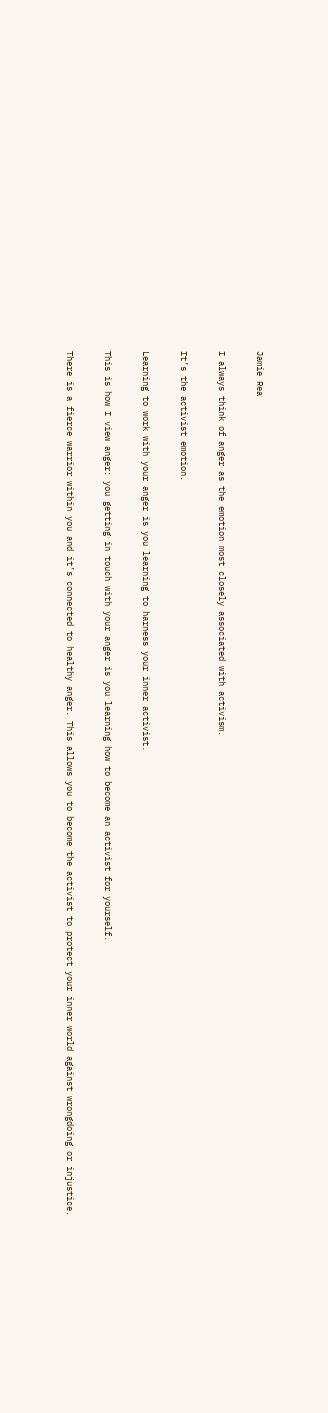Jamie Rea

I always think of anger as the emotion most closely associated with activism.

It’s the activist emotion.

Learning to work with your anger is you learning to harness your inner activist.

This is how I view anger: you getting in touch with your anger is you learning how to become an activist for yourself.

There is a fierce warrior within you and it’s connected to healthy anger. This allows you to become the activist to protect your inner world against wrongdoing or injustice.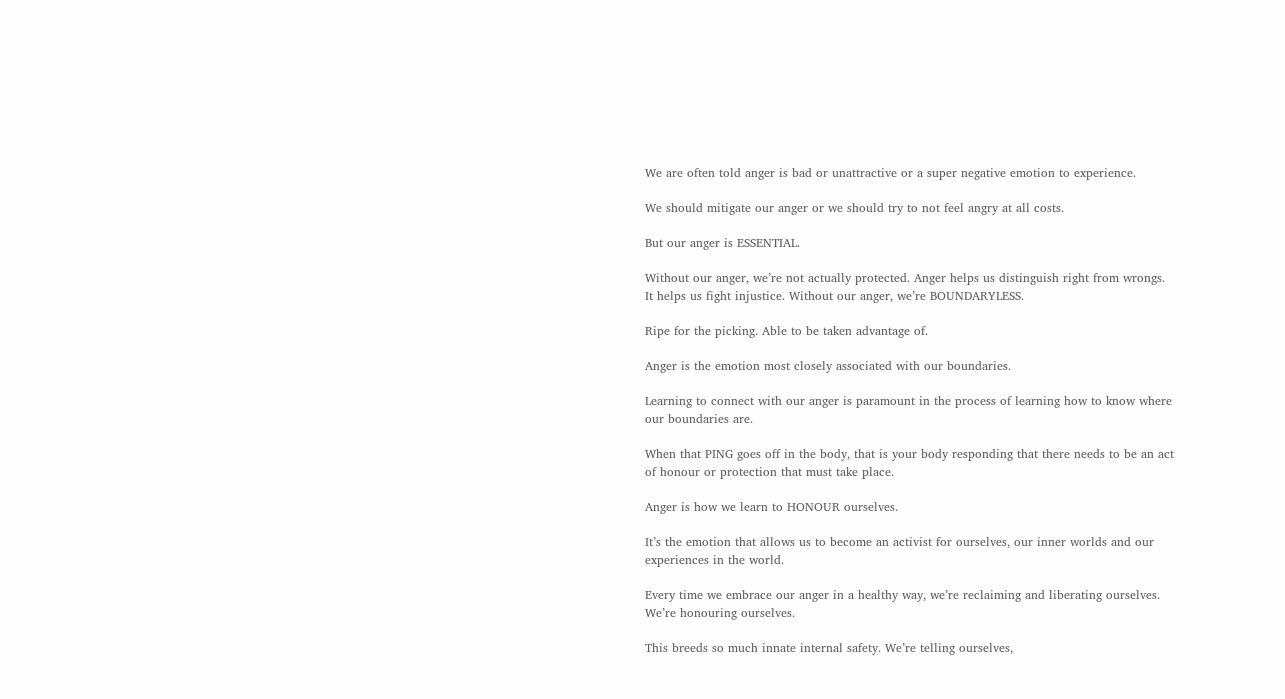We are often told anger is bad or unattractive or a super negative emotion to experience.

We should mitigate our anger or we should try to not feel angry at all costs.

But our anger is ESSENTIAL.

Without our anger, we’re not actually protected. Anger helps us distinguish right from wrongs. It helps us fight injustice. Without our anger, we’re BOUNDARYLESS.

Ripe for the picking. Able to be taken advantage of.

Anger is the emotion most closely associated with our boundaries.

Learning to connect with our anger is paramount in the process of learning how to know where our boundaries are.

When that PING goes off in the body, that is your body responding that there needs to be an act of honour or protection that must take place.

Anger is how we learn to HONOUR ourselves.

It’s the emotion that allows us to become an activist for ourselves, our inner worlds and our experiences in the world.

Every time we embrace our anger in a healthy way, we’re reclaiming and liberating ourselves. We’re honouring ourselves.

This breeds so much innate internal safety. We’re telling ourselves,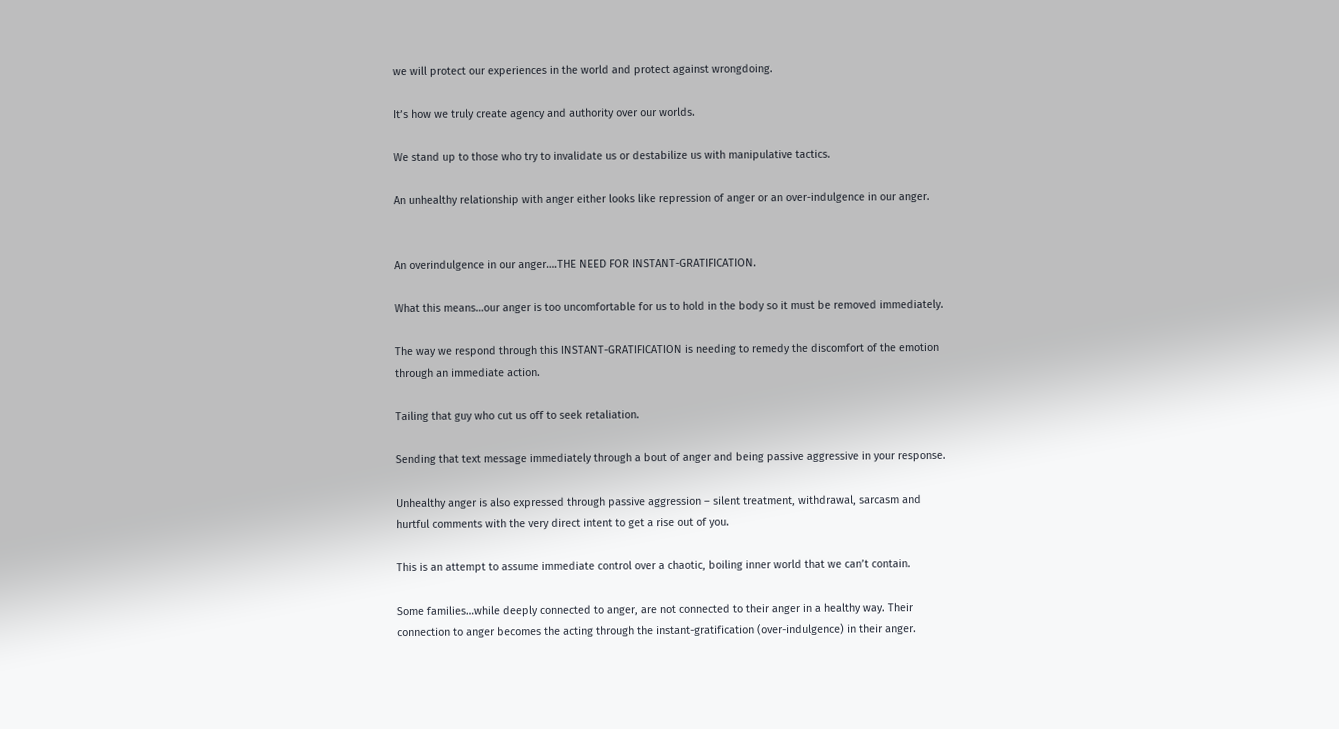we will protect our experiences in the world and protect against wrongdoing.

It’s how we truly create agency and authority over our worlds.

We stand up to those who try to invalidate us or destabilize us with manipulative tactics.

An unhealthy relationship with anger either looks like repression of anger or an over-indulgence in our anger.


An overindulgence in our anger….THE NEED FOR INSTANT-GRATIFICATION.

What this means…our anger is too uncomfortable for us to hold in the body so it must be removed immediately.

The way we respond through this INSTANT-GRATIFICATION is needing to remedy the discomfort of the emotion through an immediate action.

Tailing that guy who cut us off to seek retaliation.

Sending that text message immediately through a bout of anger and being passive aggressive in your response.

Unhealthy anger is also expressed through passive aggression – silent treatment, withdrawal, sarcasm and hurtful comments with the very direct intent to get a rise out of you.

This is an attempt to assume immediate control over a chaotic, boiling inner world that we can’t contain.

Some families…while deeply connected to anger, are not connected to their anger in a healthy way. Their connection to anger becomes the acting through the instant-gratification (over-indulgence) in their anger.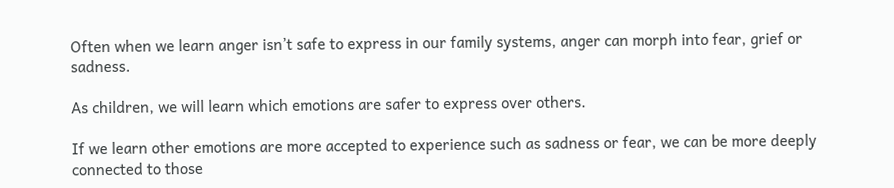Often when we learn anger isn’t safe to express in our family systems, anger can morph into fear, grief or sadness.

As children, we will learn which emotions are safer to express over others.

If we learn other emotions are more accepted to experience such as sadness or fear, we can be more deeply connected to those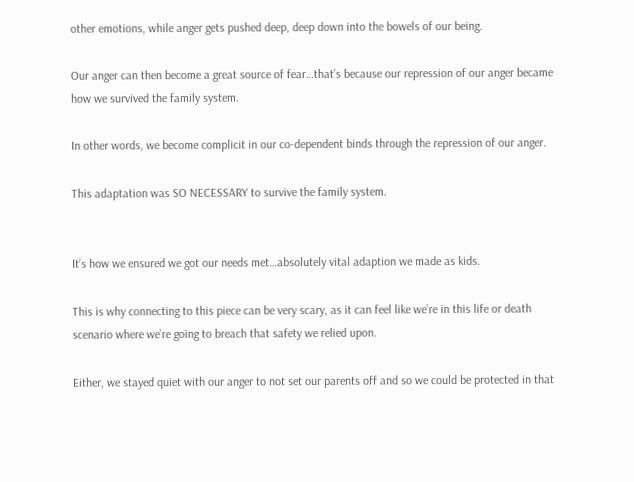other emotions, while anger gets pushed deep, deep down into the bowels of our being.

Our anger can then become a great source of fear…that’s because our repression of our anger became how we survived the family system.

In other words, we become complicit in our co-dependent binds through the repression of our anger.

This adaptation was SO NECESSARY to survive the family system.


It’s how we ensured we got our needs met…absolutely vital adaption we made as kids.

This is why connecting to this piece can be very scary, as it can feel like we’re in this life or death scenario where we’re going to breach that safety we relied upon.

Either, we stayed quiet with our anger to not set our parents off and so we could be protected in that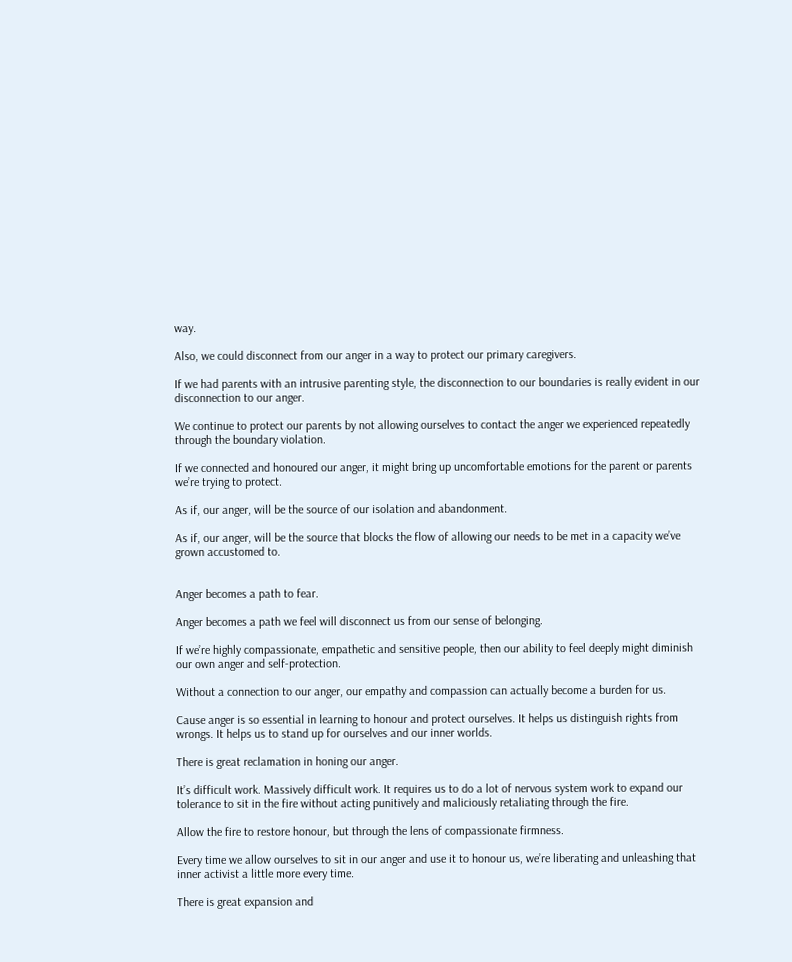way.

Also, we could disconnect from our anger in a way to protect our primary caregivers.

If we had parents with an intrusive parenting style, the disconnection to our boundaries is really evident in our disconnection to our anger.

We continue to protect our parents by not allowing ourselves to contact the anger we experienced repeatedly through the boundary violation.

If we connected and honoured our anger, it might bring up uncomfortable emotions for the parent or parents we’re trying to protect.

As if, our anger, will be the source of our isolation and abandonment.

As if, our anger, will be the source that blocks the flow of allowing our needs to be met in a capacity we’ve grown accustomed to.


Anger becomes a path to fear.

Anger becomes a path we feel will disconnect us from our sense of belonging.

If we’re highly compassionate, empathetic and sensitive people, then our ability to feel deeply might diminish our own anger and self-protection.

Without a connection to our anger, our empathy and compassion can actually become a burden for us.

Cause anger is so essential in learning to honour and protect ourselves. It helps us distinguish rights from wrongs. It helps us to stand up for ourselves and our inner worlds.

There is great reclamation in honing our anger.

It’s difficult work. Massively difficult work. It requires us to do a lot of nervous system work to expand our tolerance to sit in the fire without acting punitively and maliciously retaliating through the fire.

Allow the fire to restore honour, but through the lens of compassionate firmness.

Every time we allow ourselves to sit in our anger and use it to honour us, we’re liberating and unleashing that inner activist a little more every time.

There is great expansion and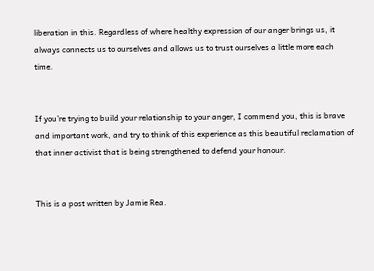liberation in this. Regardless of where healthy expression of our anger brings us, it always connects us to ourselves and allows us to trust ourselves a little more each time.


If you’re trying to build your relationship to your anger, I commend you, this is brave and important work, and try to think of this experience as this beautiful reclamation of that inner activist that is being strengthened to defend your honour.


This is a post written by Jamie Rea.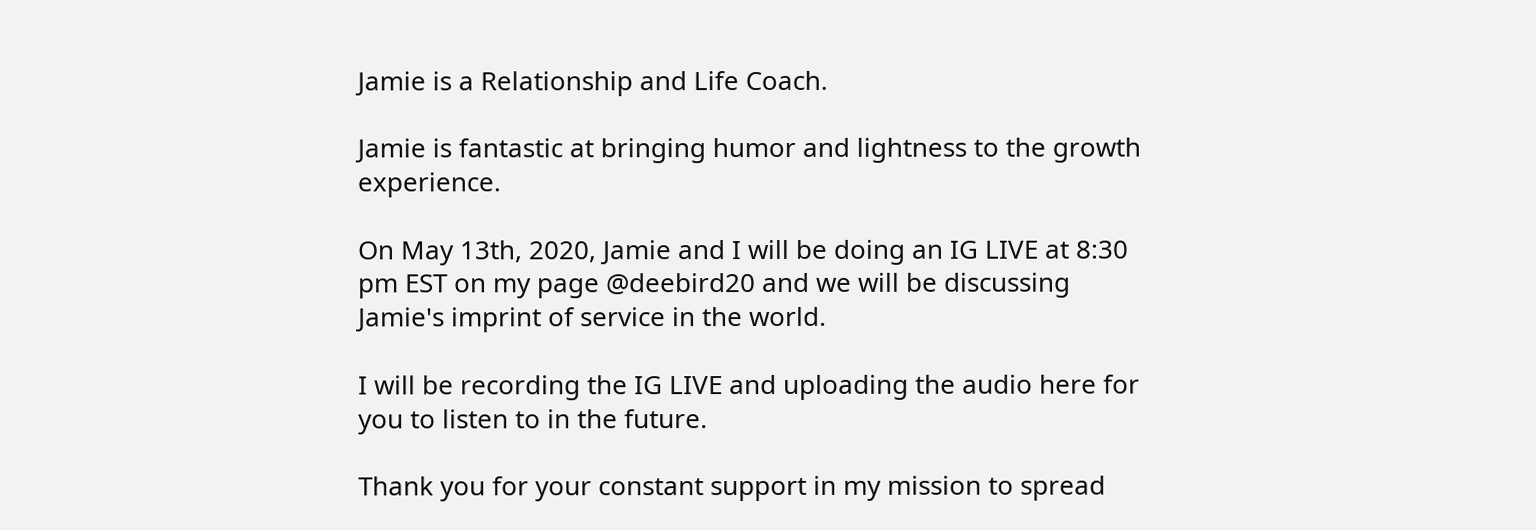Jamie is a Relationship and Life Coach.

Jamie is fantastic at bringing humor and lightness to the growth experience.

On May 13th, 2020, Jamie and I will be doing an IG LIVE at 8:30 pm EST on my page @deebird20 and we will be discussing Jamie's imprint of service in the world.

I will be recording the IG LIVE and uploading the audio here for you to listen to in the future.

Thank you for your constant support in my mission to spread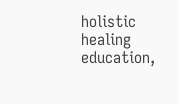holistic healing education,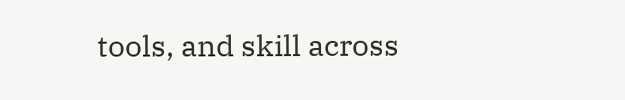tools, and skill across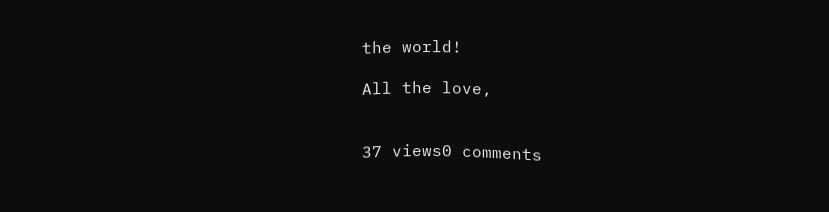the world!

All the love,


37 views0 comments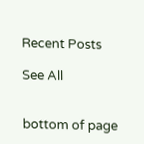Recent Posts

See All


bottom of page